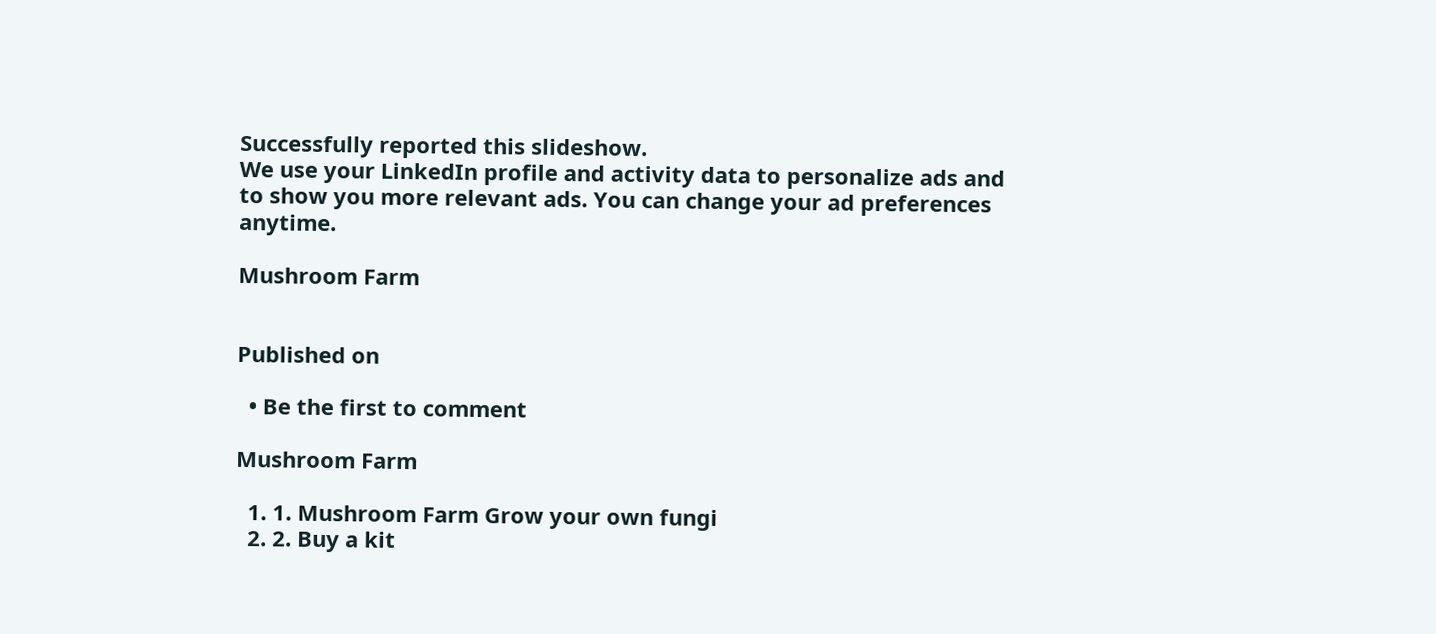Successfully reported this slideshow.
We use your LinkedIn profile and activity data to personalize ads and to show you more relevant ads. You can change your ad preferences anytime.

Mushroom Farm


Published on

  • Be the first to comment

Mushroom Farm

  1. 1. Mushroom Farm Grow your own fungi
  2. 2. Buy a kit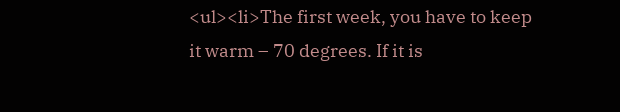<ul><li>The first week, you have to keep it warm – 70 degrees. If it is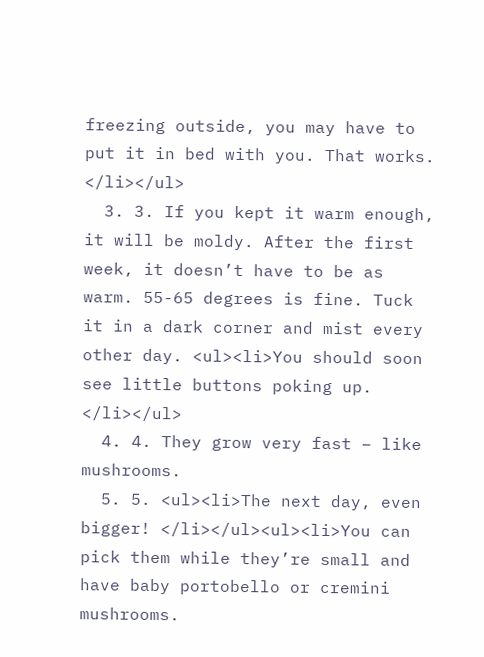freezing outside, you may have to put it in bed with you. That works. </li></ul>
  3. 3. If you kept it warm enough, it will be moldy. After the first week, it doesn’t have to be as warm. 55-65 degrees is fine. Tuck it in a dark corner and mist every other day. <ul><li>You should soon see little buttons poking up. </li></ul>
  4. 4. They grow very fast – like mushrooms.
  5. 5. <ul><li>The next day, even bigger! </li></ul><ul><li>You can pick them while they’re small and have baby portobello or cremini mushrooms.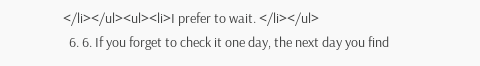</li></ul><ul><li>I prefer to wait. </li></ul>
  6. 6. If you forget to check it one day, the next day you find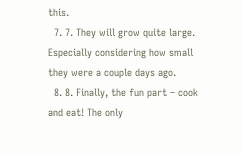this.
  7. 7. They will grow quite large. Especially considering how small they were a couple days ago.
  8. 8. Finally, the fun part – cook and eat! The only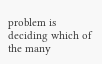problem is deciding which of the many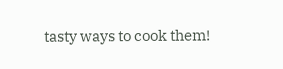tasty ways to cook them!